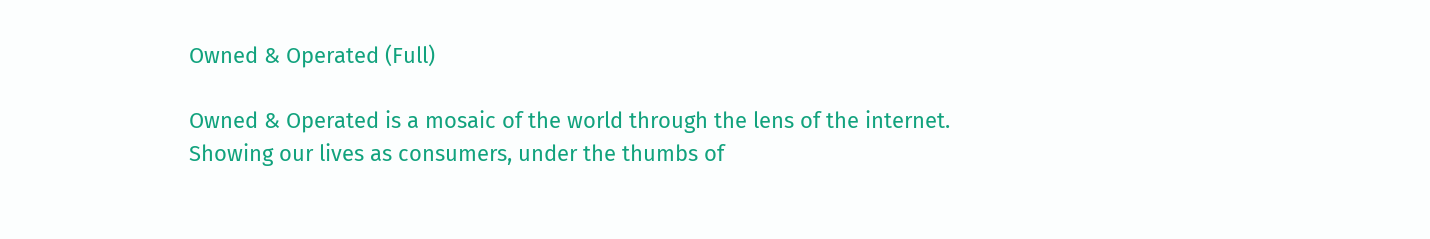Owned & Operated (Full)

Owned & Operated is a mosaic of the world through the lens of the internet. Showing our lives as consumers, under the thumbs of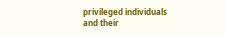privileged individuals and their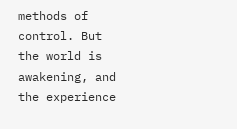methods of control. But the world is awakening, and the experience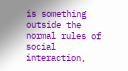is something outside the normal rules of social interaction,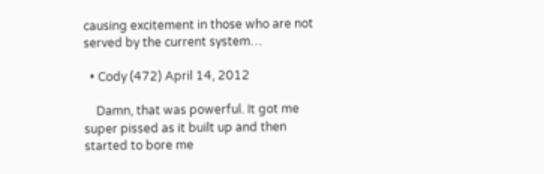causing excitement in those who are not served by the current system…

  • Cody (472) April 14, 2012

    Damn, that was powerful. It got me super pissed as it built up and then started to bore me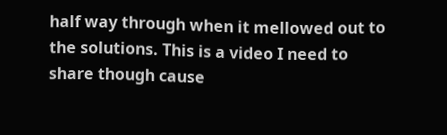half way through when it mellowed out to the solutions. This is a video I need to share though cause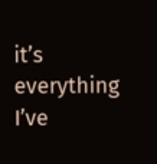it’s everything I’ve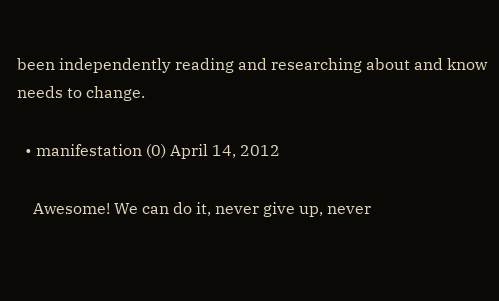been independently reading and researching about and know needs to change.

  • manifestation (0) April 14, 2012

    Awesome! We can do it, never give up, never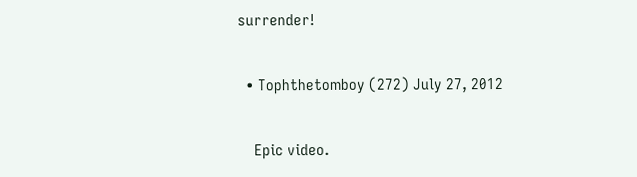surrender!

  • Tophthetomboy (272) July 27, 2012

    Epic video.